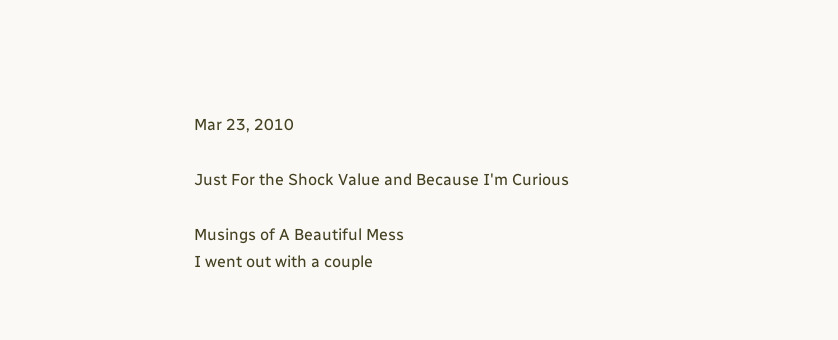Mar 23, 2010

Just For the Shock Value and Because I'm Curious

Musings of A Beautiful Mess
I went out with a couple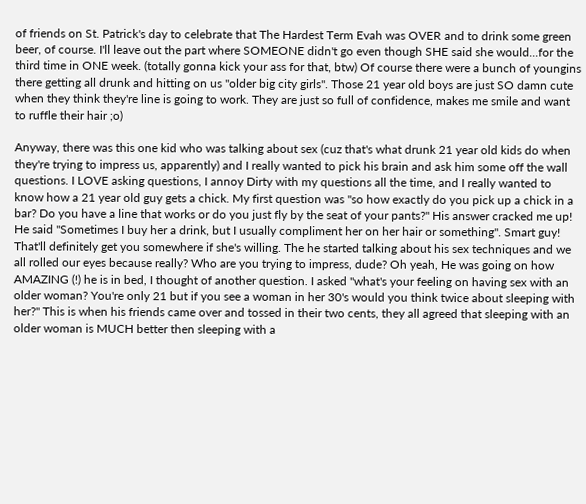of friends on St. Patrick's day to celebrate that The Hardest Term Evah was OVER and to drink some green beer, of course. I'll leave out the part where SOMEONE didn't go even though SHE said she would...for the third time in ONE week. (totally gonna kick your ass for that, btw) Of course there were a bunch of youngins there getting all drunk and hitting on us "older big city girls". Those 21 year old boys are just SO damn cute when they think they're line is going to work. They are just so full of confidence, makes me smile and want to ruffle their hair ;o)

Anyway, there was this one kid who was talking about sex (cuz that's what drunk 21 year old kids do when they're trying to impress us, apparently) and I really wanted to pick his brain and ask him some off the wall questions. I LOVE asking questions, I annoy Dirty with my questions all the time, and I really wanted to know how a 21 year old guy gets a chick. My first question was "so how exactly do you pick up a chick in a bar? Do you have a line that works or do you just fly by the seat of your pants?" His answer cracked me up! He said "Sometimes I buy her a drink, but I usually compliment her on her hair or something". Smart guy! That'll definitely get you somewhere if she's willing. The he started talking about his sex techniques and we all rolled our eyes because really? Who are you trying to impress, dude? Oh yeah, He was going on how AMAZING (!) he is in bed, I thought of another question. I asked "what's your feeling on having sex with an older woman? You're only 21 but if you see a woman in her 30's would you think twice about sleeping with her?" This is when his friends came over and tossed in their two cents, they all agreed that sleeping with an older woman is MUCH better then sleeping with a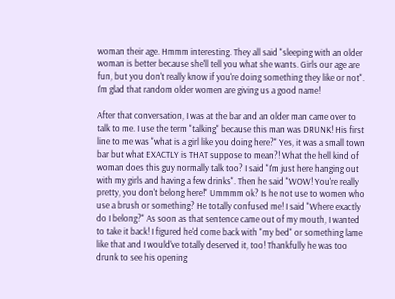woman their age. Hmmm interesting. They all said "sleeping with an older woman is better because she'll tell you what she wants. Girls our age are fun, but you don't really know if you're doing something they like or not". I'm glad that random older women are giving us a good name!

After that conversation, I was at the bar and an older man came over to talk to me. I use the term "talking" because this man was DRUNK! His first line to me was "what is a girl like you doing here?" Yes, it was a small town bar but what EXACTLY is THAT suppose to mean?! What the hell kind of woman does this guy normally talk too? I said "I'm just here hanging out with my girls and having a few drinks". Then he said "WOW! You're really pretty, you don't belong here!" Ummmm ok? Is he not use to women who use a brush or something? He totally confused me! I said "Where exactly do I belong?" As soon as that sentence came out of my mouth, I wanted to take it back! I figured he'd come back with "my bed" or something lame like that and I would've totally deserved it, too! Thankfully he was too drunk to see his opening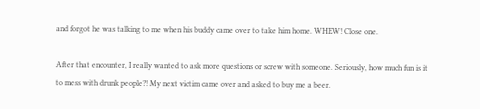and forgot he was talking to me when his buddy came over to take him home. WHEW! Close one.

After that encounter, I really wanted to ask more questions or screw with someone. Seriously, how much fun is it to mess with drunk people?! My next victim came over and asked to buy me a beer.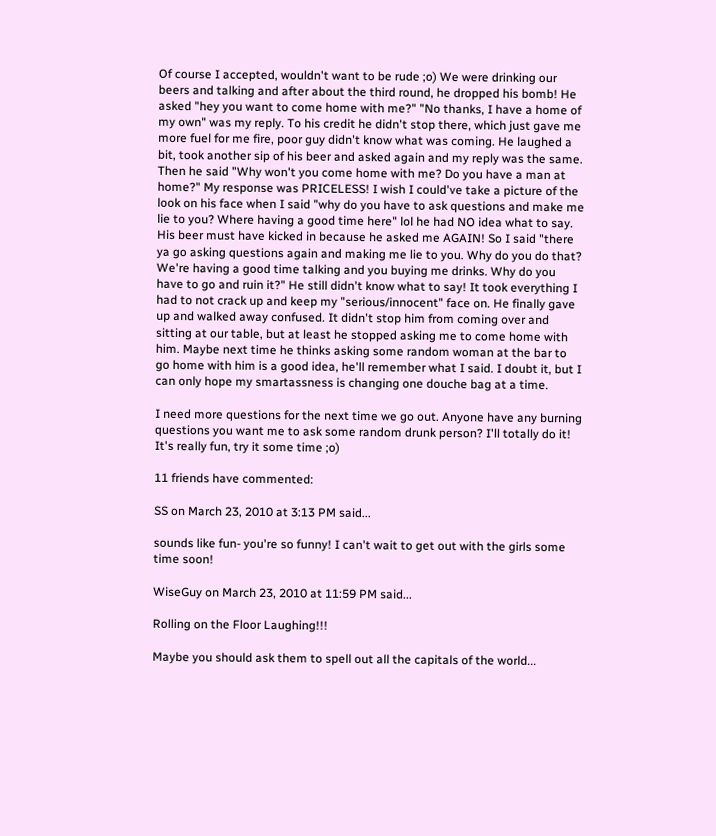Of course I accepted, wouldn't want to be rude ;o) We were drinking our beers and talking and after about the third round, he dropped his bomb! He asked "hey you want to come home with me?" "No thanks, I have a home of my own" was my reply. To his credit he didn't stop there, which just gave me more fuel for me fire, poor guy didn't know what was coming. He laughed a bit, took another sip of his beer and asked again and my reply was the same. Then he said "Why won't you come home with me? Do you have a man at home?" My response was PRICELESS! I wish I could've take a picture of the look on his face when I said "why do you have to ask questions and make me lie to you? Where having a good time here" lol he had NO idea what to say. His beer must have kicked in because he asked me AGAIN! So I said "there ya go asking questions again and making me lie to you. Why do you do that? We're having a good time talking and you buying me drinks. Why do you have to go and ruin it?" He still didn't know what to say! It took everything I had to not crack up and keep my "serious/innocent" face on. He finally gave up and walked away confused. It didn't stop him from coming over and sitting at our table, but at least he stopped asking me to come home with him. Maybe next time he thinks asking some random woman at the bar to go home with him is a good idea, he'll remember what I said. I doubt it, but I can only hope my smartassness is changing one douche bag at a time.

I need more questions for the next time we go out. Anyone have any burning questions you want me to ask some random drunk person? I'll totally do it! It's really fun, try it some time ;o)

11 friends have commented:

SS on March 23, 2010 at 3:13 PM said...

sounds like fun- you're so funny! I can't wait to get out with the girls some time soon!

WiseGuy on March 23, 2010 at 11:59 PM said...

Rolling on the Floor Laughing!!!

Maybe you should ask them to spell out all the capitals of the world...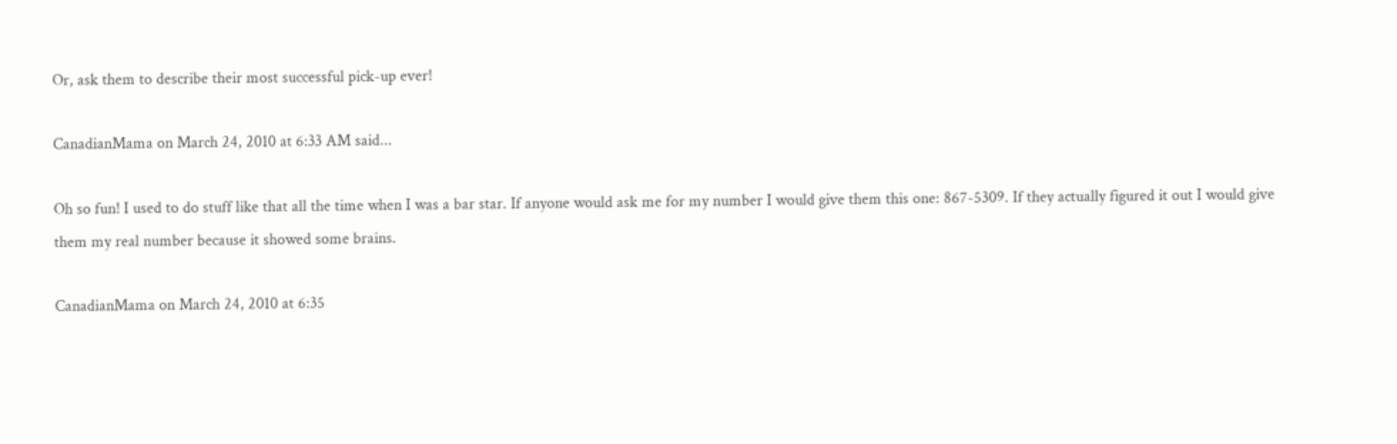Or, ask them to describe their most successful pick-up ever!

CanadianMama on March 24, 2010 at 6:33 AM said...

Oh so fun! I used to do stuff like that all the time when I was a bar star. If anyone would ask me for my number I would give them this one: 867-5309. If they actually figured it out I would give them my real number because it showed some brains.

CanadianMama on March 24, 2010 at 6:35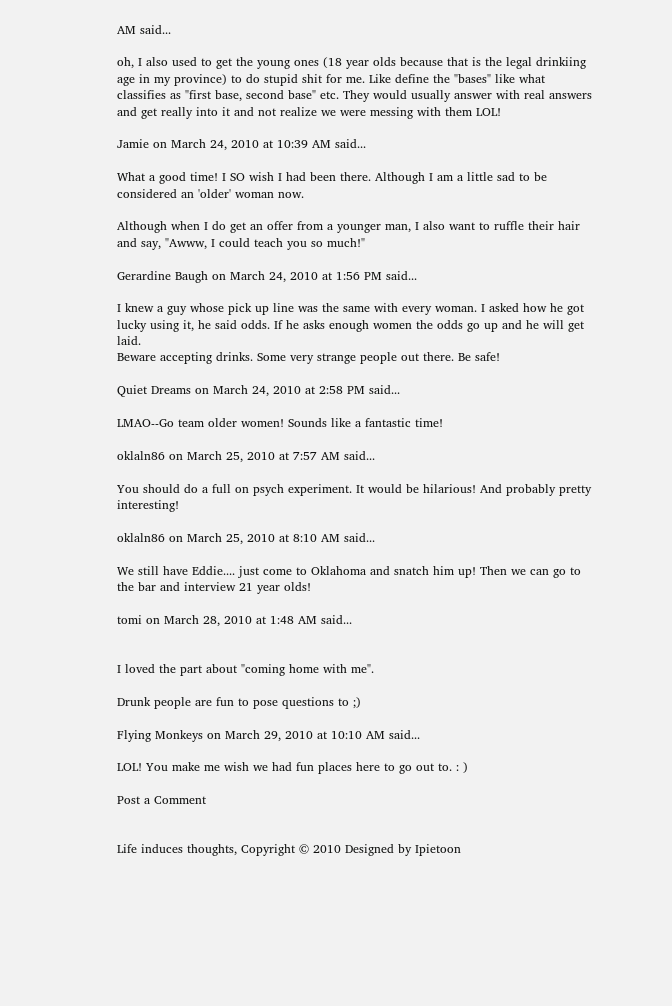AM said...

oh, I also used to get the young ones (18 year olds because that is the legal drinkiing age in my province) to do stupid shit for me. Like define the "bases" like what classifies as "first base, second base" etc. They would usually answer with real answers and get really into it and not realize we were messing with them LOL!

Jamie on March 24, 2010 at 10:39 AM said...

What a good time! I SO wish I had been there. Although I am a little sad to be considered an 'older' woman now.

Although when I do get an offer from a younger man, I also want to ruffle their hair and say, "Awww, I could teach you so much!"

Gerardine Baugh on March 24, 2010 at 1:56 PM said...

I knew a guy whose pick up line was the same with every woman. I asked how he got lucky using it, he said odds. If he asks enough women the odds go up and he will get laid.
Beware accepting drinks. Some very strange people out there. Be safe!

Quiet Dreams on March 24, 2010 at 2:58 PM said...

LMAO--Go team older women! Sounds like a fantastic time!

oklaln86 on March 25, 2010 at 7:57 AM said...

You should do a full on psych experiment. It would be hilarious! And probably pretty interesting!

oklaln86 on March 25, 2010 at 8:10 AM said...

We still have Eddie.... just come to Oklahoma and snatch him up! Then we can go to the bar and interview 21 year olds!

tomi on March 28, 2010 at 1:48 AM said...


I loved the part about "coming home with me".

Drunk people are fun to pose questions to ;)

Flying Monkeys on March 29, 2010 at 10:10 AM said...

LOL! You make me wish we had fun places here to go out to. : )

Post a Comment


Life induces thoughts, Copyright © 2010 Designed by Ipietoon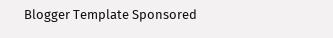Blogger Template Sponsored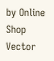by Online Shop Vector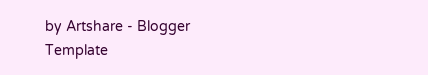by Artshare - Blogger Template